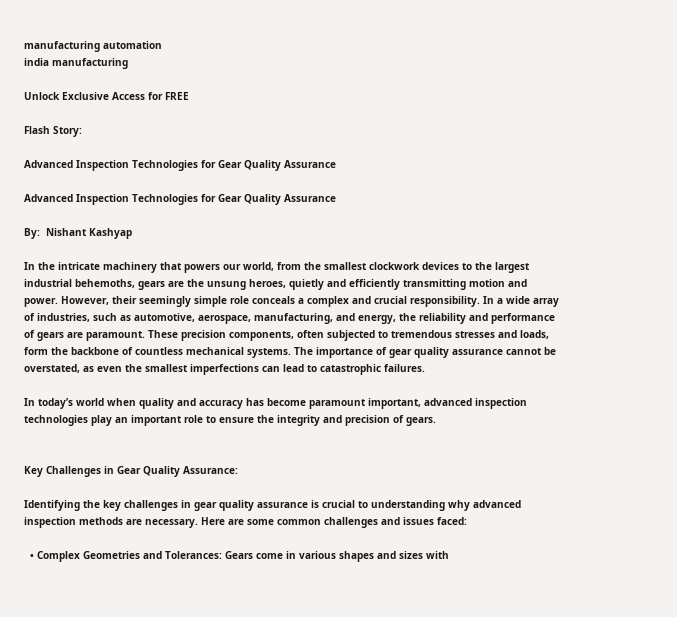manufacturing automation
india manufacturing

Unlock Exclusive Access for FREE

Flash Story:

Advanced Inspection Technologies for Gear Quality Assurance

Advanced Inspection Technologies for Gear Quality Assurance

By:  Nishant Kashyap

In the intricate machinery that powers our world, from the smallest clockwork devices to the largest industrial behemoths, gears are the unsung heroes, quietly and efficiently transmitting motion and power. However, their seemingly simple role conceals a complex and crucial responsibility. In a wide array of industries, such as automotive, aerospace, manufacturing, and energy, the reliability and performance of gears are paramount. These precision components, often subjected to tremendous stresses and loads, form the backbone of countless mechanical systems. The importance of gear quality assurance cannot be overstated, as even the smallest imperfections can lead to catastrophic failures.

In today’s world when quality and accuracy has become paramount important, advanced inspection technologies play an important role to ensure the integrity and precision of gears.


Key Challenges in Gear Quality Assurance:

Identifying the key challenges in gear quality assurance is crucial to understanding why advanced inspection methods are necessary. Here are some common challenges and issues faced:

  • Complex Geometries and Tolerances: Gears come in various shapes and sizes with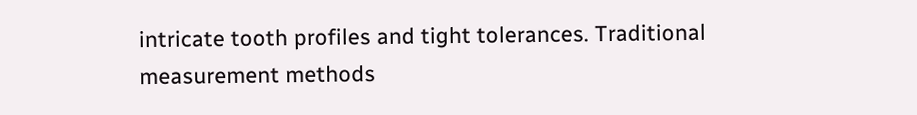intricate tooth profiles and tight tolerances. Traditional measurement methods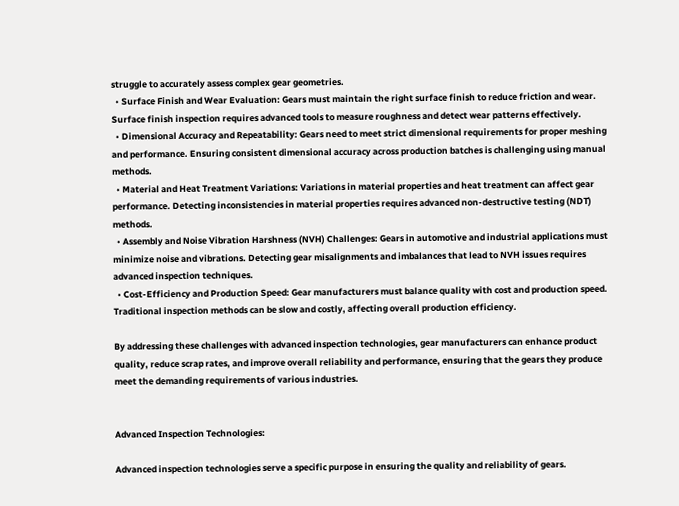struggle to accurately assess complex gear geometries.
  • Surface Finish and Wear Evaluation: Gears must maintain the right surface finish to reduce friction and wear. Surface finish inspection requires advanced tools to measure roughness and detect wear patterns effectively.
  • Dimensional Accuracy and Repeatability: Gears need to meet strict dimensional requirements for proper meshing and performance. Ensuring consistent dimensional accuracy across production batches is challenging using manual methods.
  • Material and Heat Treatment Variations: Variations in material properties and heat treatment can affect gear performance. Detecting inconsistencies in material properties requires advanced non-destructive testing (NDT) methods.
  • Assembly and Noise Vibration Harshness (NVH) Challenges: Gears in automotive and industrial applications must minimize noise and vibrations. Detecting gear misalignments and imbalances that lead to NVH issues requires advanced inspection techniques.
  • Cost-Efficiency and Production Speed: Gear manufacturers must balance quality with cost and production speed. Traditional inspection methods can be slow and costly, affecting overall production efficiency.

By addressing these challenges with advanced inspection technologies, gear manufacturers can enhance product quality, reduce scrap rates, and improve overall reliability and performance, ensuring that the gears they produce meet the demanding requirements of various industries.


Advanced Inspection Technologies:

Advanced inspection technologies serve a specific purpose in ensuring the quality and reliability of gears.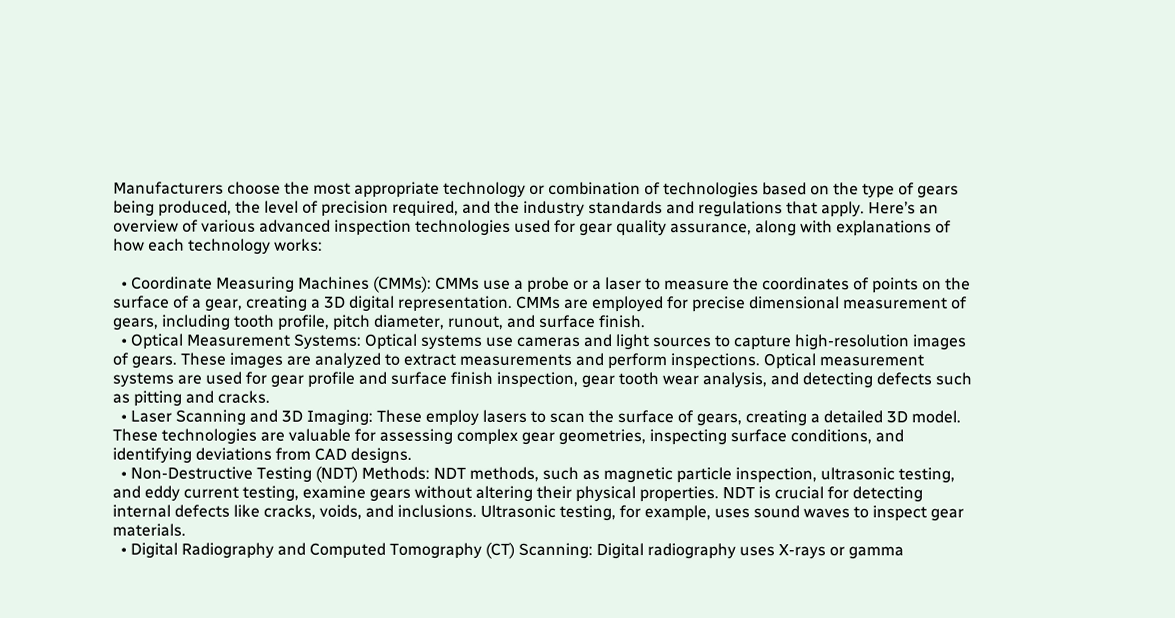Manufacturers choose the most appropriate technology or combination of technologies based on the type of gears being produced, the level of precision required, and the industry standards and regulations that apply. Here’s an overview of various advanced inspection technologies used for gear quality assurance, along with explanations of how each technology works:

  • Coordinate Measuring Machines (CMMs): CMMs use a probe or a laser to measure the coordinates of points on the surface of a gear, creating a 3D digital representation. CMMs are employed for precise dimensional measurement of gears, including tooth profile, pitch diameter, runout, and surface finish.
  • Optical Measurement Systems: Optical systems use cameras and light sources to capture high-resolution images of gears. These images are analyzed to extract measurements and perform inspections. Optical measurement systems are used for gear profile and surface finish inspection, gear tooth wear analysis, and detecting defects such as pitting and cracks.
  • Laser Scanning and 3D Imaging: These employ lasers to scan the surface of gears, creating a detailed 3D model. These technologies are valuable for assessing complex gear geometries, inspecting surface conditions, and identifying deviations from CAD designs.
  • Non-Destructive Testing (NDT) Methods: NDT methods, such as magnetic particle inspection, ultrasonic testing, and eddy current testing, examine gears without altering their physical properties. NDT is crucial for detecting internal defects like cracks, voids, and inclusions. Ultrasonic testing, for example, uses sound waves to inspect gear materials.
  • Digital Radiography and Computed Tomography (CT) Scanning: Digital radiography uses X-rays or gamma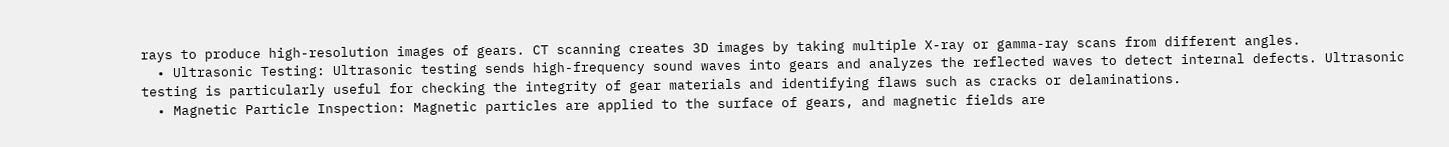rays to produce high-resolution images of gears. CT scanning creates 3D images by taking multiple X-ray or gamma-ray scans from different angles.
  • Ultrasonic Testing: Ultrasonic testing sends high-frequency sound waves into gears and analyzes the reflected waves to detect internal defects. Ultrasonic testing is particularly useful for checking the integrity of gear materials and identifying flaws such as cracks or delaminations.
  • Magnetic Particle Inspection: Magnetic particles are applied to the surface of gears, and magnetic fields are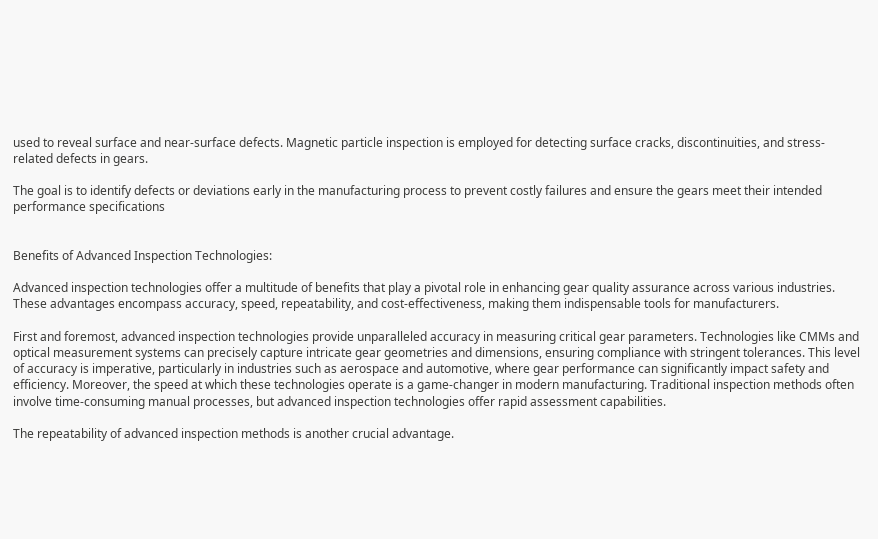used to reveal surface and near-surface defects. Magnetic particle inspection is employed for detecting surface cracks, discontinuities, and stress-related defects in gears.

The goal is to identify defects or deviations early in the manufacturing process to prevent costly failures and ensure the gears meet their intended performance specifications


Benefits of Advanced Inspection Technologies:

Advanced inspection technologies offer a multitude of benefits that play a pivotal role in enhancing gear quality assurance across various industries. These advantages encompass accuracy, speed, repeatability, and cost-effectiveness, making them indispensable tools for manufacturers.

First and foremost, advanced inspection technologies provide unparalleled accuracy in measuring critical gear parameters. Technologies like CMMs and optical measurement systems can precisely capture intricate gear geometries and dimensions, ensuring compliance with stringent tolerances. This level of accuracy is imperative, particularly in industries such as aerospace and automotive, where gear performance can significantly impact safety and efficiency. Moreover, the speed at which these technologies operate is a game-changer in modern manufacturing. Traditional inspection methods often involve time-consuming manual processes, but advanced inspection technologies offer rapid assessment capabilities.

The repeatability of advanced inspection methods is another crucial advantage.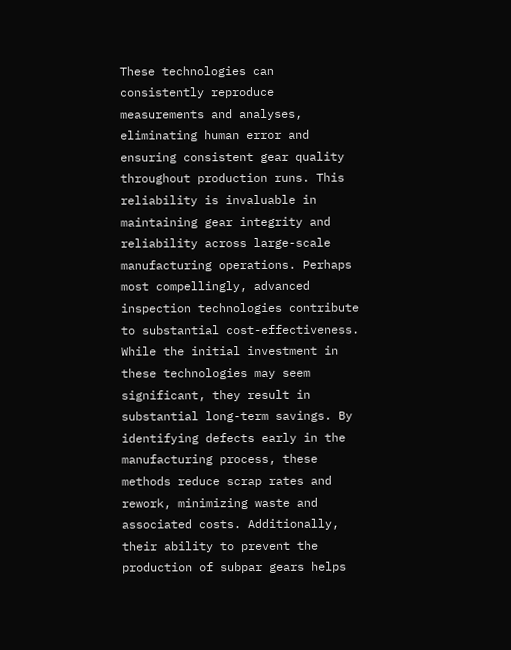These technologies can consistently reproduce measurements and analyses, eliminating human error and ensuring consistent gear quality throughout production runs. This reliability is invaluable in maintaining gear integrity and reliability across large-scale manufacturing operations. Perhaps most compellingly, advanced inspection technologies contribute to substantial cost-effectiveness. While the initial investment in these technologies may seem significant, they result in substantial long-term savings. By identifying defects early in the manufacturing process, these methods reduce scrap rates and rework, minimizing waste and associated costs. Additionally, their ability to prevent the production of subpar gears helps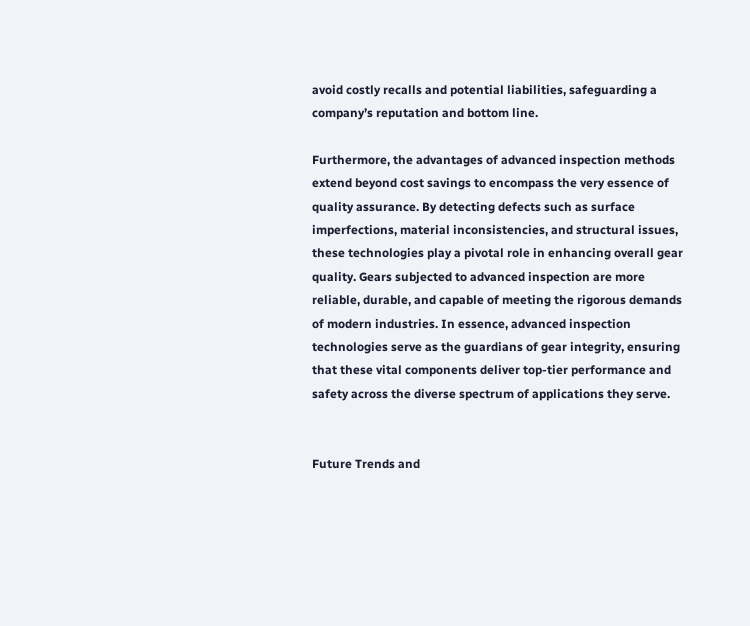avoid costly recalls and potential liabilities, safeguarding a company’s reputation and bottom line.

Furthermore, the advantages of advanced inspection methods extend beyond cost savings to encompass the very essence of quality assurance. By detecting defects such as surface imperfections, material inconsistencies, and structural issues, these technologies play a pivotal role in enhancing overall gear quality. Gears subjected to advanced inspection are more reliable, durable, and capable of meeting the rigorous demands of modern industries. In essence, advanced inspection technologies serve as the guardians of gear integrity, ensuring that these vital components deliver top-tier performance and safety across the diverse spectrum of applications they serve.


Future Trends and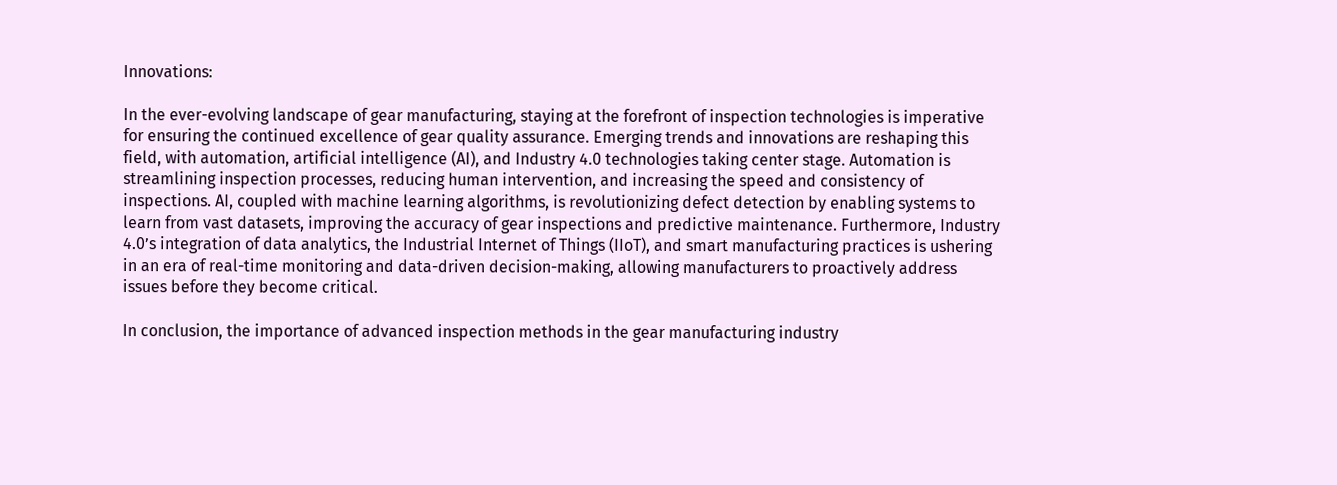Innovations:

In the ever-evolving landscape of gear manufacturing, staying at the forefront of inspection technologies is imperative for ensuring the continued excellence of gear quality assurance. Emerging trends and innovations are reshaping this field, with automation, artificial intelligence (AI), and Industry 4.0 technologies taking center stage. Automation is streamlining inspection processes, reducing human intervention, and increasing the speed and consistency of inspections. AI, coupled with machine learning algorithms, is revolutionizing defect detection by enabling systems to learn from vast datasets, improving the accuracy of gear inspections and predictive maintenance. Furthermore, Industry 4.0’s integration of data analytics, the Industrial Internet of Things (IIoT), and smart manufacturing practices is ushering in an era of real-time monitoring and data-driven decision-making, allowing manufacturers to proactively address issues before they become critical.

In conclusion, the importance of advanced inspection methods in the gear manufacturing industry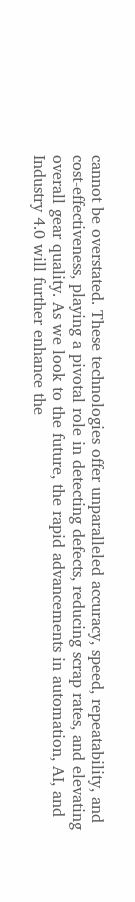cannot be overstated. These technologies offer unparalleled accuracy, speed, repeatability, and cost-effectiveness, playing a pivotal role in detecting defects, reducing scrap rates, and elevating overall gear quality. As we look to the future, the rapid advancements in automation, AI, and Industry 4.0 will further enhance the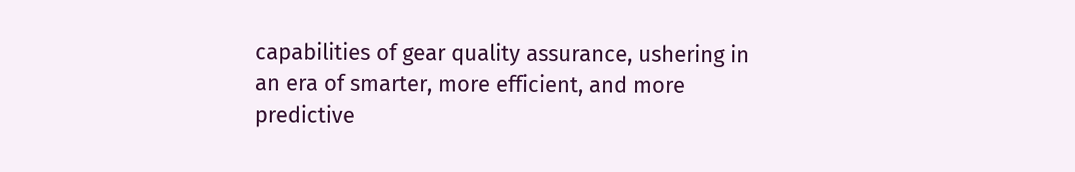capabilities of gear quality assurance, ushering in an era of smarter, more efficient, and more predictive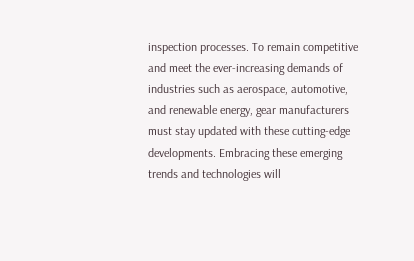inspection processes. To remain competitive and meet the ever-increasing demands of industries such as aerospace, automotive, and renewable energy, gear manufacturers must stay updated with these cutting-edge developments. Embracing these emerging trends and technologies will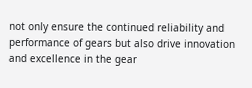not only ensure the continued reliability and performance of gears but also drive innovation and excellence in the gear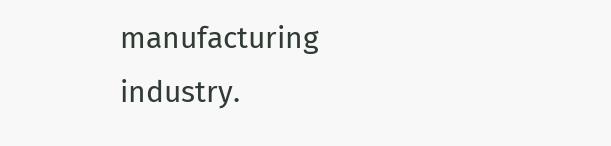manufacturing industry.